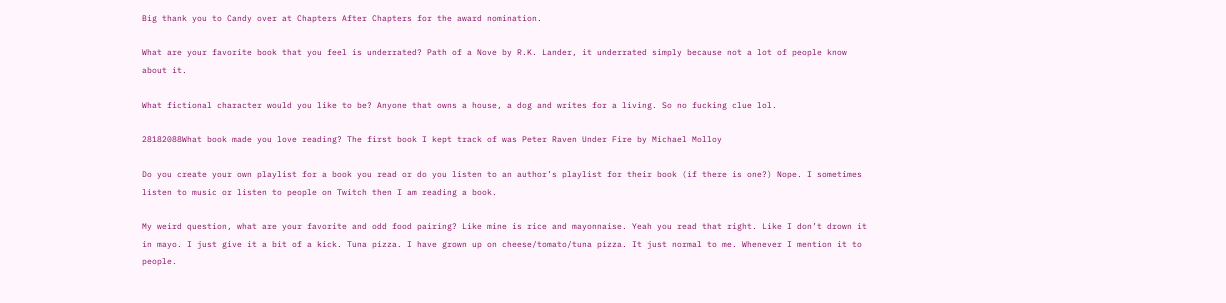Big thank you to Candy over at Chapters After Chapters for the award nomination.

What are your favorite book that you feel is underrated? Path of a Nove by R.K. Lander, it underrated simply because not a lot of people know about it.

What fictional character would you like to be? Anyone that owns a house, a dog and writes for a living. So no fucking clue lol.

28182088What book made you love reading? The first book I kept track of was Peter Raven Under Fire by Michael Molloy

Do you create your own playlist for a book you read or do you listen to an author’s playlist for their book (if there is one?) Nope. I sometimes listen to music or listen to people on Twitch then I am reading a book.

My weird question, what are your favorite and odd food pairing? Like mine is rice and mayonnaise. Yeah you read that right. Like I don’t drown it in mayo. I just give it a bit of a kick. Tuna pizza. I have grown up on cheese/tomato/tuna pizza. It just normal to me. Whenever I mention it to people.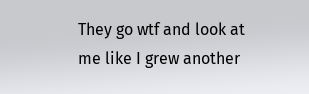They go wtf and look at me like I grew another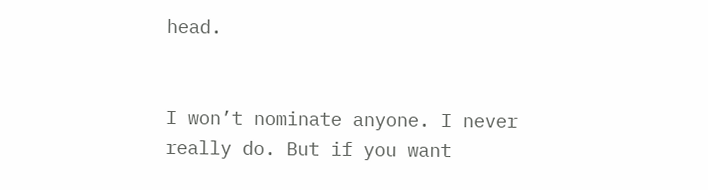head.


I won’t nominate anyone. I never really do. But if you want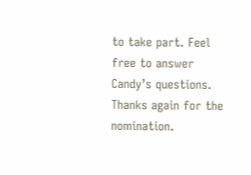to take part. Feel free to answer Candy’s questions. Thanks again for the nomination.